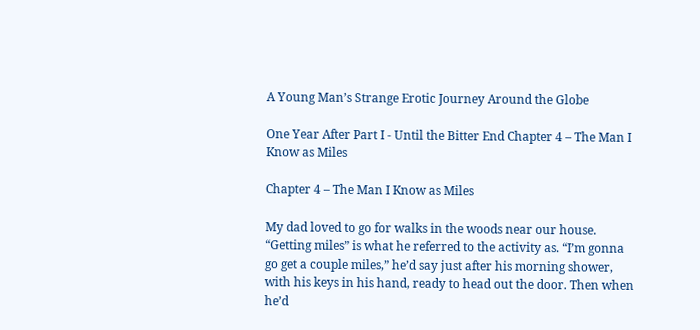A Young Man’s Strange Erotic Journey Around the Globe

One Year After Part I - Until the Bitter End Chapter 4 – The Man I Know as Miles

Chapter 4 – The Man I Know as Miles

My dad loved to go for walks in the woods near our house. “Getting miles” is what he referred to the activity as. “I’m gonna go get a couple miles,” he’d say just after his morning shower, with his keys in his hand, ready to head out the door. Then when he’d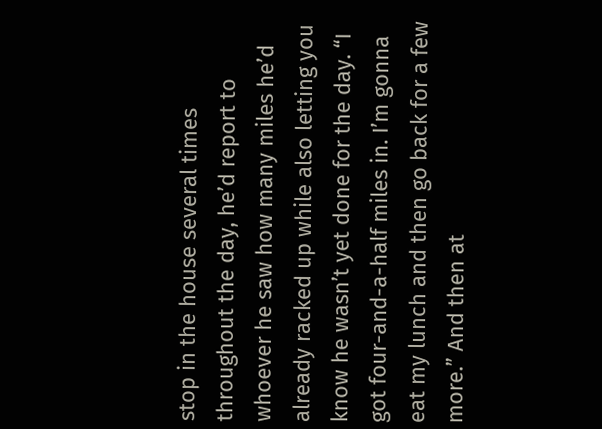stop in the house several times throughout the day, he’d report to whoever he saw how many miles he’d already racked up while also letting you know he wasn’t yet done for the day. “I got four-and-a-half miles in. I’m gonna eat my lunch and then go back for a few more.” And then at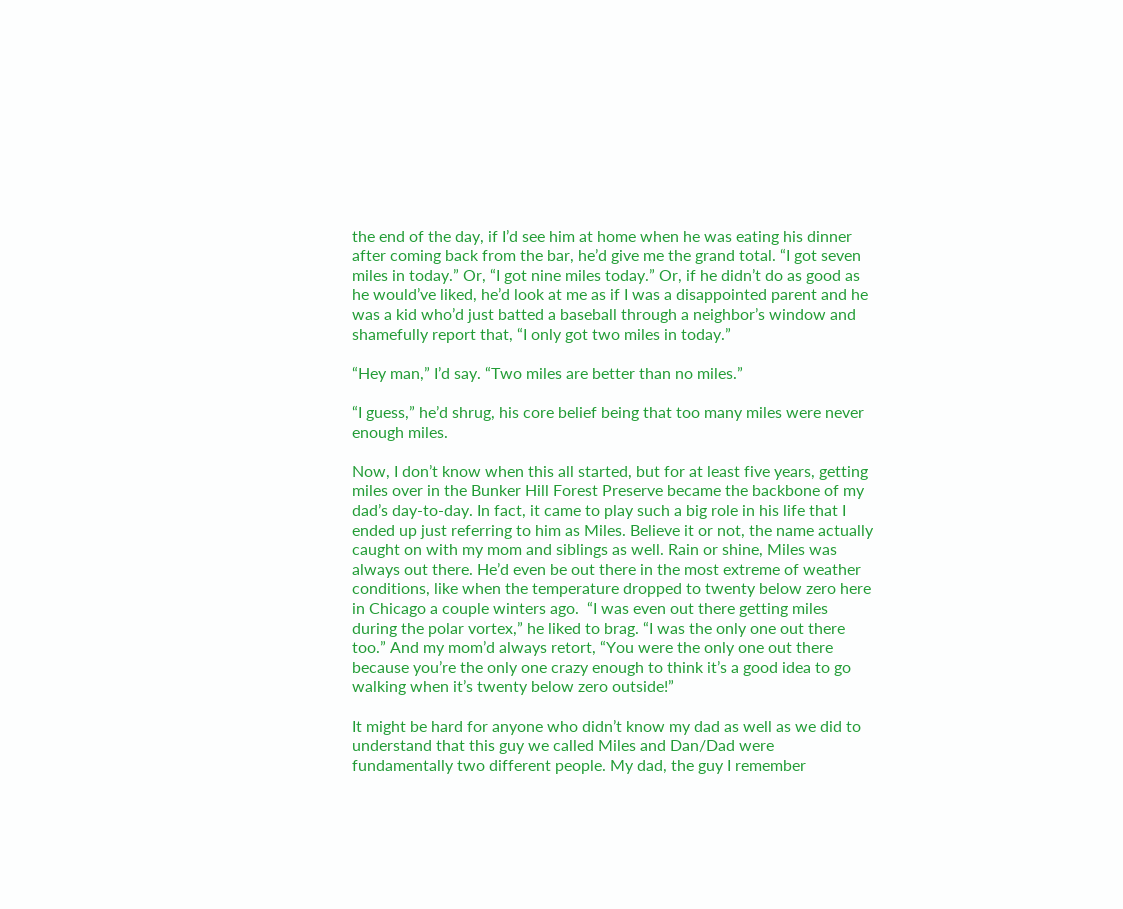the end of the day, if I’d see him at home when he was eating his dinner after coming back from the bar, he’d give me the grand total. “I got seven miles in today.” Or, “I got nine miles today.” Or, if he didn’t do as good as he would’ve liked, he’d look at me as if I was a disappointed parent and he was a kid who’d just batted a baseball through a neighbor’s window and shamefully report that, “I only got two miles in today.”

“Hey man,” I’d say. “Two miles are better than no miles.”

“I guess,” he’d shrug, his core belief being that too many miles were never enough miles.

Now, I don’t know when this all started, but for at least five years, getting miles over in the Bunker Hill Forest Preserve became the backbone of my dad’s day-to-day. In fact, it came to play such a big role in his life that I ended up just referring to him as Miles. Believe it or not, the name actually caught on with my mom and siblings as well. Rain or shine, Miles was always out there. He’d even be out there in the most extreme of weather conditions, like when the temperature dropped to twenty below zero here in Chicago a couple winters ago.  “I was even out there getting miles during the polar vortex,” he liked to brag. “I was the only one out there too.” And my mom’d always retort, “You were the only one out there because you’re the only one crazy enough to think it’s a good idea to go walking when it’s twenty below zero outside!”

It might be hard for anyone who didn’t know my dad as well as we did to understand that this guy we called Miles and Dan/Dad were fundamentally two different people. My dad, the guy I remember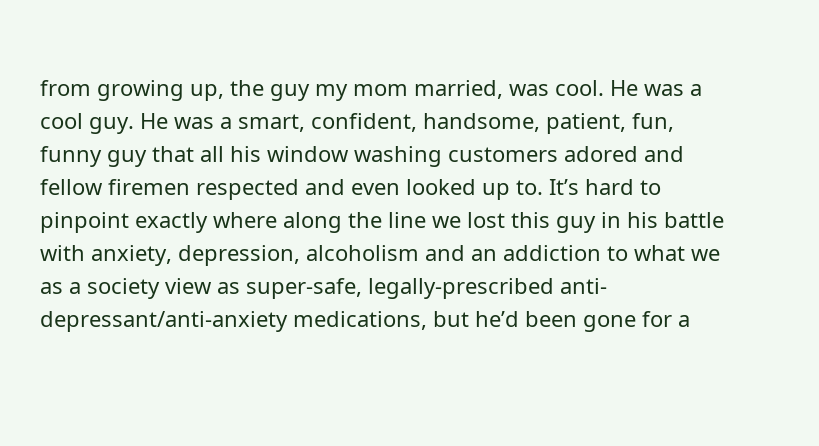from growing up, the guy my mom married, was cool. He was a cool guy. He was a smart, confident, handsome, patient, fun, funny guy that all his window washing customers adored and fellow firemen respected and even looked up to. It’s hard to pinpoint exactly where along the line we lost this guy in his battle with anxiety, depression, alcoholism and an addiction to what we as a society view as super-safe, legally-prescribed anti-depressant/anti-anxiety medications, but he’d been gone for a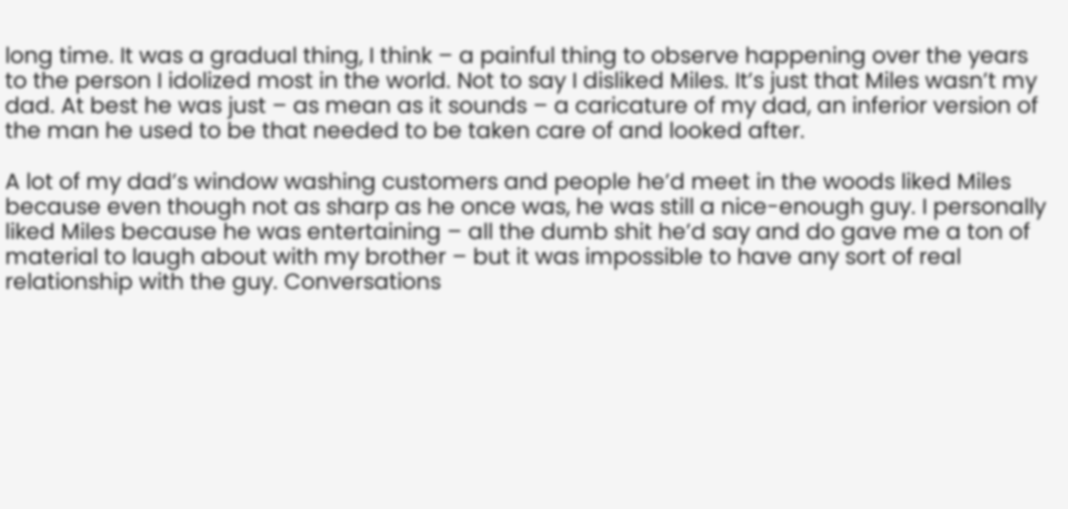long time. It was a gradual thing, I think – a painful thing to observe happening over the years to the person I idolized most in the world. Not to say I disliked Miles. It’s just that Miles wasn’t my dad. At best he was just – as mean as it sounds – a caricature of my dad, an inferior version of the man he used to be that needed to be taken care of and looked after.

A lot of my dad’s window washing customers and people he’d meet in the woods liked Miles because even though not as sharp as he once was, he was still a nice-enough guy. I personally liked Miles because he was entertaining – all the dumb shit he’d say and do gave me a ton of material to laugh about with my brother – but it was impossible to have any sort of real relationship with the guy. Conversations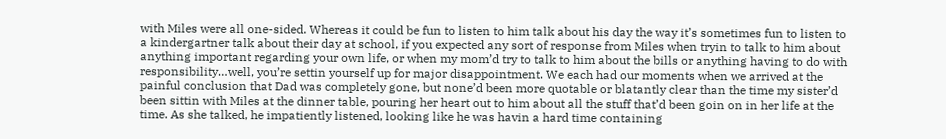with Miles were all one-sided. Whereas it could be fun to listen to him talk about his day the way it’s sometimes fun to listen to a kindergartner talk about their day at school, if you expected any sort of response from Miles when tryin to talk to him about anything important regarding your own life, or when my mom’d try to talk to him about the bills or anything having to do with responsibility…well, you’re settin yourself up for major disappointment. We each had our moments when we arrived at the painful conclusion that Dad was completely gone, but none’d been more quotable or blatantly clear than the time my sister’d been sittin with Miles at the dinner table, pouring her heart out to him about all the stuff that’d been goin on in her life at the time. As she talked, he impatiently listened, looking like he was havin a hard time containing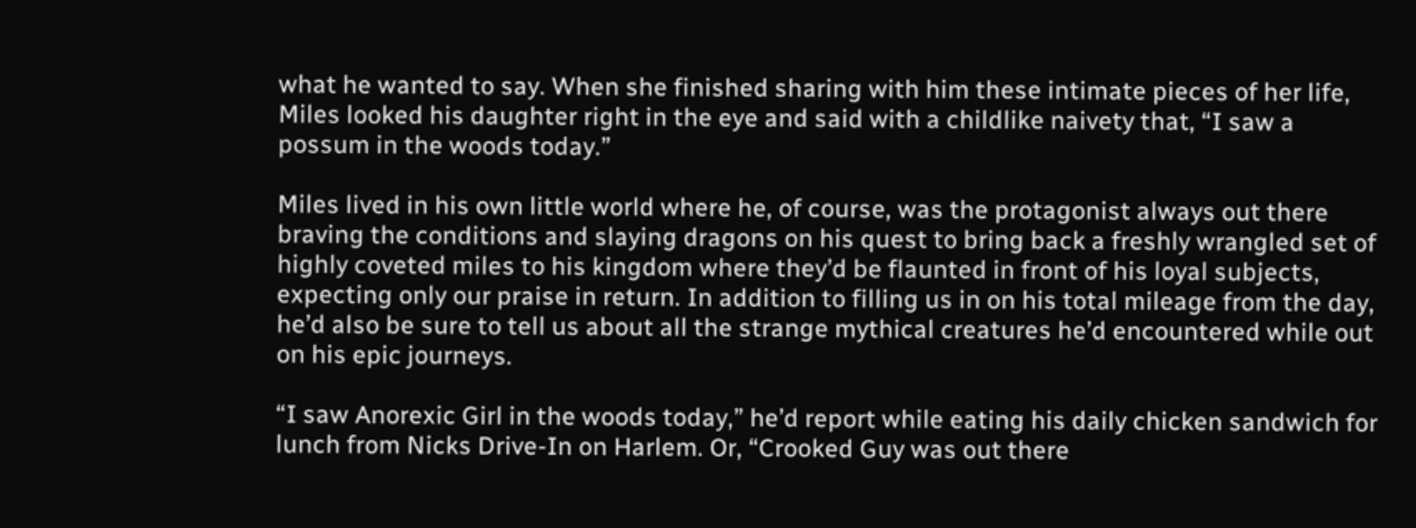what he wanted to say. When she finished sharing with him these intimate pieces of her life, Miles looked his daughter right in the eye and said with a childlike naivety that, “I saw a possum in the woods today.”

Miles lived in his own little world where he, of course, was the protagonist always out there braving the conditions and slaying dragons on his quest to bring back a freshly wrangled set of highly coveted miles to his kingdom where they’d be flaunted in front of his loyal subjects, expecting only our praise in return. In addition to filling us in on his total mileage from the day, he’d also be sure to tell us about all the strange mythical creatures he’d encountered while out on his epic journeys.

“I saw Anorexic Girl in the woods today,” he’d report while eating his daily chicken sandwich for lunch from Nicks Drive-In on Harlem. Or, “Crooked Guy was out there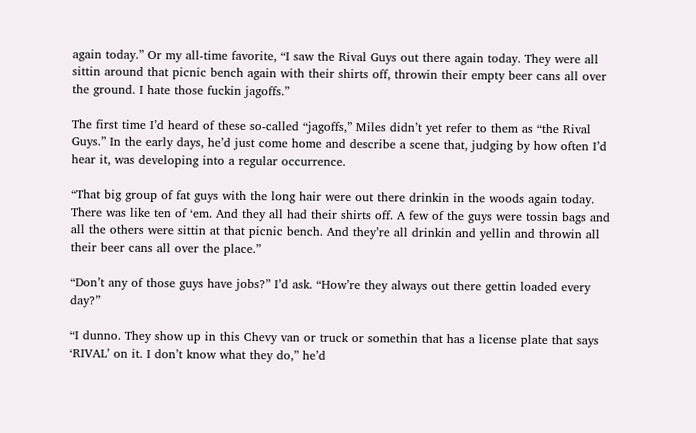again today.” Or my all-time favorite, “I saw the Rival Guys out there again today. They were all sittin around that picnic bench again with their shirts off, throwin their empty beer cans all over the ground. I hate those fuckin jagoffs.”

The first time I’d heard of these so-called “jagoffs,” Miles didn’t yet refer to them as “the Rival Guys.” In the early days, he’d just come home and describe a scene that, judging by how often I’d hear it, was developing into a regular occurrence.

“That big group of fat guys with the long hair were out there drinkin in the woods again today. There was like ten of ‘em. And they all had their shirts off. A few of the guys were tossin bags and all the others were sittin at that picnic bench. And they’re all drinkin and yellin and throwin all their beer cans all over the place.”

“Don’t any of those guys have jobs?” I’d ask. “How’re they always out there gettin loaded every day?”

“I dunno. They show up in this Chevy van or truck or somethin that has a license plate that says ‘RIVAL’ on it. I don’t know what they do,” he’d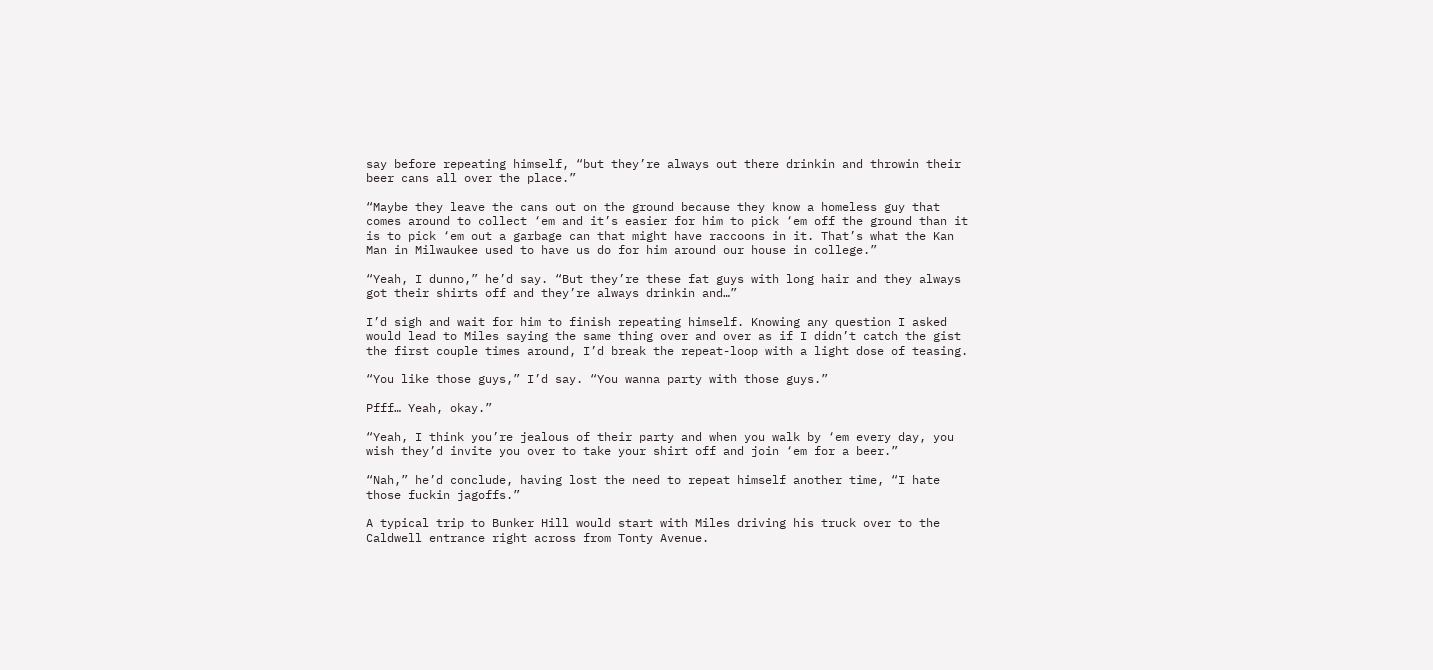say before repeating himself, “but they’re always out there drinkin and throwin their beer cans all over the place.”

“Maybe they leave the cans out on the ground because they know a homeless guy that comes around to collect ‘em and it’s easier for him to pick ‘em off the ground than it is to pick ‘em out a garbage can that might have raccoons in it. That’s what the Kan Man in Milwaukee used to have us do for him around our house in college.”

“Yeah, I dunno,” he’d say. “But they’re these fat guys with long hair and they always got their shirts off and they’re always drinkin and…”

I’d sigh and wait for him to finish repeating himself. Knowing any question I asked would lead to Miles saying the same thing over and over as if I didn’t catch the gist the first couple times around, I’d break the repeat-loop with a light dose of teasing.

“You like those guys,” I’d say. “You wanna party with those guys.”

Pfff… Yeah, okay.”

“Yeah, I think you’re jealous of their party and when you walk by ‘em every day, you wish they’d invite you over to take your shirt off and join ‘em for a beer.”

“Nah,” he’d conclude, having lost the need to repeat himself another time, “I hate those fuckin jagoffs.”

A typical trip to Bunker Hill would start with Miles driving his truck over to the Caldwell entrance right across from Tonty Avenue.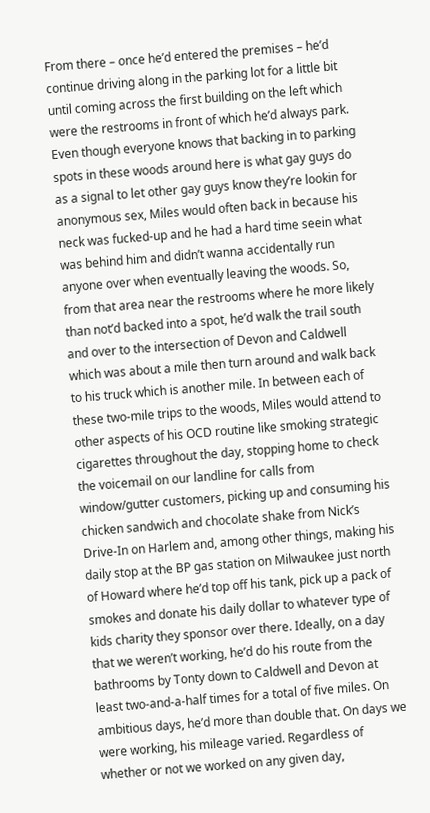From there – once he’d entered the premises – he’d continue driving along in the parking lot for a little bit until coming across the first building on the left which were the restrooms in front of which he’d always park. Even though everyone knows that backing in to parking spots in these woods around here is what gay guys do as a signal to let other gay guys know they’re lookin for anonymous sex, Miles would often back in because his neck was fucked-up and he had a hard time seein what was behind him and didn’t wanna accidentally run anyone over when eventually leaving the woods. So, from that area near the restrooms where he more likely than not’d backed into a spot, he’d walk the trail south and over to the intersection of Devon and Caldwell which was about a mile then turn around and walk back to his truck which is another mile. In between each of these two-mile trips to the woods, Miles would attend to other aspects of his OCD routine like smoking strategic cigarettes throughout the day, stopping home to check the voicemail on our landline for calls from window/gutter customers, picking up and consuming his chicken sandwich and chocolate shake from Nick’s Drive-In on Harlem and, among other things, making his daily stop at the BP gas station on Milwaukee just north of Howard where he’d top off his tank, pick up a pack of smokes and donate his daily dollar to whatever type of kids charity they sponsor over there. Ideally, on a day that we weren’t working, he’d do his route from the bathrooms by Tonty down to Caldwell and Devon at least two-and-a-half times for a total of five miles. On ambitious days, he’d more than double that. On days we were working, his mileage varied. Regardless of whether or not we worked on any given day,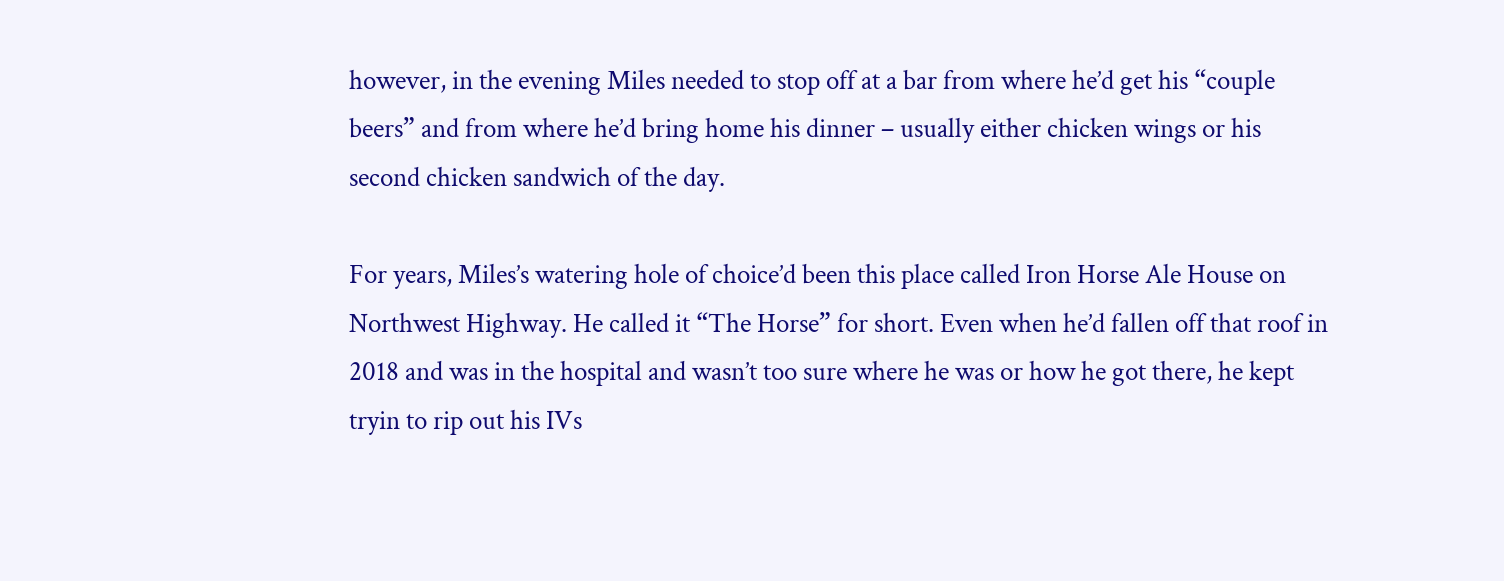however, in the evening Miles needed to stop off at a bar from where he’d get his “couple beers” and from where he’d bring home his dinner – usually either chicken wings or his second chicken sandwich of the day.

For years, Miles’s watering hole of choice’d been this place called Iron Horse Ale House on Northwest Highway. He called it “The Horse” for short. Even when he’d fallen off that roof in 2018 and was in the hospital and wasn’t too sure where he was or how he got there, he kept tryin to rip out his IVs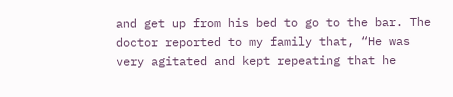and get up from his bed to go to the bar. The doctor reported to my family that, “He was very agitated and kept repeating that he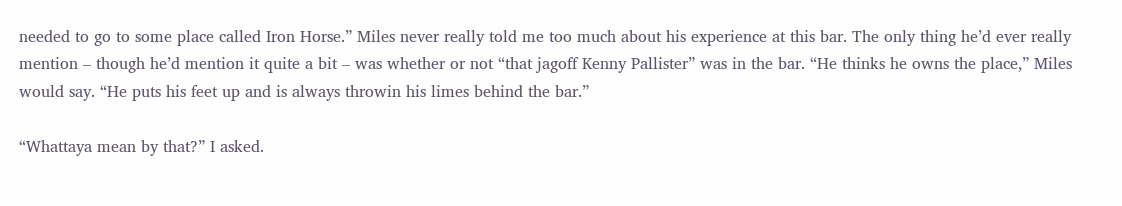needed to go to some place called Iron Horse.” Miles never really told me too much about his experience at this bar. The only thing he’d ever really mention – though he’d mention it quite a bit – was whether or not “that jagoff Kenny Pallister” was in the bar. “He thinks he owns the place,” Miles would say. “He puts his feet up and is always throwin his limes behind the bar.”

“Whattaya mean by that?” I asked.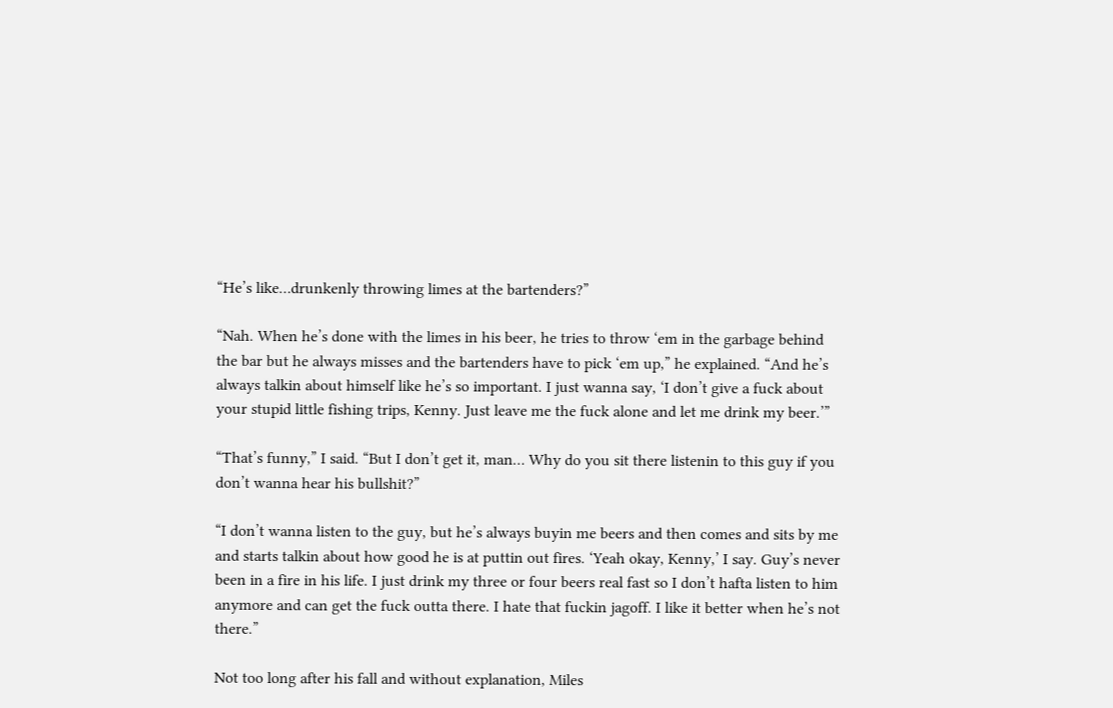“He’s like…drunkenly throwing limes at the bartenders?”

“Nah. When he’s done with the limes in his beer, he tries to throw ‘em in the garbage behind the bar but he always misses and the bartenders have to pick ‘em up,” he explained. “And he’s always talkin about himself like he’s so important. I just wanna say, ‘I don’t give a fuck about your stupid little fishing trips, Kenny. Just leave me the fuck alone and let me drink my beer.’”

“That’s funny,” I said. “But I don’t get it, man… Why do you sit there listenin to this guy if you don’t wanna hear his bullshit?”

“I don’t wanna listen to the guy, but he’s always buyin me beers and then comes and sits by me and starts talkin about how good he is at puttin out fires. ‘Yeah okay, Kenny,’ I say. Guy’s never been in a fire in his life. I just drink my three or four beers real fast so I don’t hafta listen to him anymore and can get the fuck outta there. I hate that fuckin jagoff. I like it better when he’s not there.”

Not too long after his fall and without explanation, Miles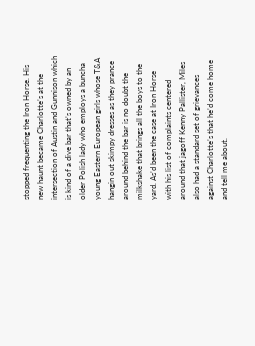stopped frequenting the Iron Horse. His new haunt became Charlotte’s at the intersection of Austin and Gunnison which is kind of a dive bar that’s owned by an older Polish lady who employs a buncha young Eastern European girls whose T&A hangin out skimpy dresses as they prance around behind the bar is no doubt the milkshake that brings all the boys to the yard. As’d been the case at Iron Horse with his list of complaints centered around that jagoff Kenny Pallister, Miles also had a standard set of grievances against Charlotte’s that he’d come home and tell me about.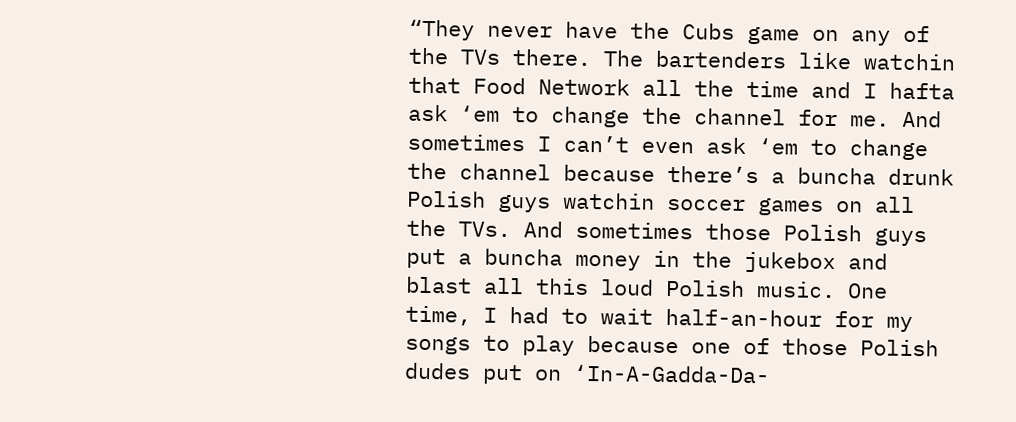“They never have the Cubs game on any of the TVs there. The bartenders like watchin that Food Network all the time and I hafta ask ‘em to change the channel for me. And sometimes I can’t even ask ‘em to change the channel because there’s a buncha drunk Polish guys watchin soccer games on all the TVs. And sometimes those Polish guys put a buncha money in the jukebox and blast all this loud Polish music. One time, I had to wait half-an-hour for my songs to play because one of those Polish dudes put on ‘In-A-Gadda-Da-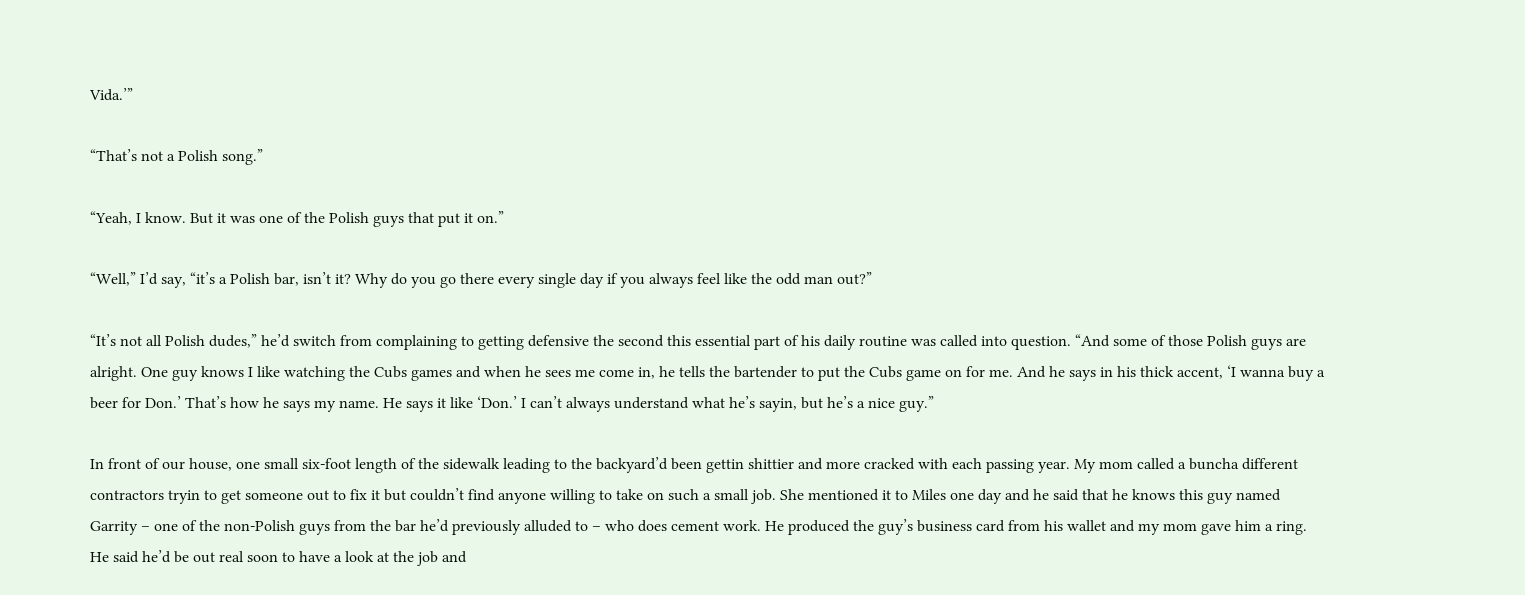Vida.’”

“That’s not a Polish song.”

“Yeah, I know. But it was one of the Polish guys that put it on.”

“Well,” I’d say, “it’s a Polish bar, isn’t it? Why do you go there every single day if you always feel like the odd man out?”

“It’s not all Polish dudes,” he’d switch from complaining to getting defensive the second this essential part of his daily routine was called into question. “And some of those Polish guys are alright. One guy knows I like watching the Cubs games and when he sees me come in, he tells the bartender to put the Cubs game on for me. And he says in his thick accent, ‘I wanna buy a beer for Don.’ That’s how he says my name. He says it like ‘Don.’ I can’t always understand what he’s sayin, but he’s a nice guy.”

In front of our house, one small six-foot length of the sidewalk leading to the backyard’d been gettin shittier and more cracked with each passing year. My mom called a buncha different contractors tryin to get someone out to fix it but couldn’t find anyone willing to take on such a small job. She mentioned it to Miles one day and he said that he knows this guy named Garrity – one of the non-Polish guys from the bar he’d previously alluded to – who does cement work. He produced the guy’s business card from his wallet and my mom gave him a ring. He said he’d be out real soon to have a look at the job and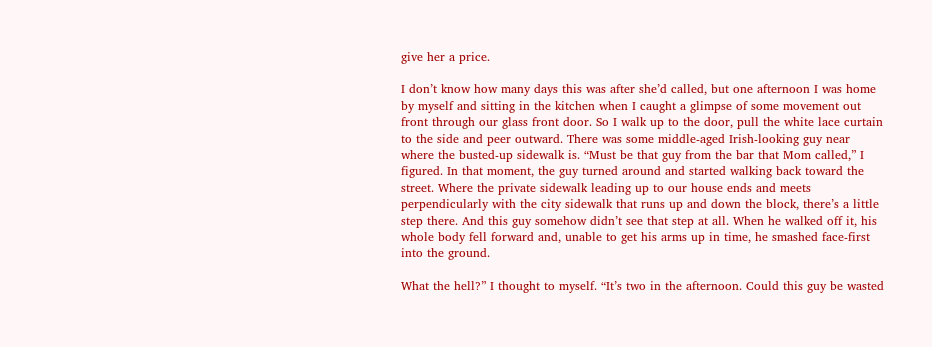give her a price.

I don’t know how many days this was after she’d called, but one afternoon I was home by myself and sitting in the kitchen when I caught a glimpse of some movement out front through our glass front door. So I walk up to the door, pull the white lace curtain to the side and peer outward. There was some middle-aged Irish-looking guy near where the busted-up sidewalk is. “Must be that guy from the bar that Mom called,” I figured. In that moment, the guy turned around and started walking back toward the street. Where the private sidewalk leading up to our house ends and meets perpendicularly with the city sidewalk that runs up and down the block, there’s a little step there. And this guy somehow didn’t see that step at all. When he walked off it, his whole body fell forward and, unable to get his arms up in time, he smashed face-first into the ground.

What the hell?” I thought to myself. “It’s two in the afternoon. Could this guy be wasted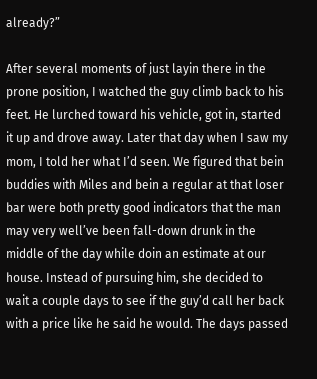already?”

After several moments of just layin there in the prone position, I watched the guy climb back to his feet. He lurched toward his vehicle, got in, started it up and drove away. Later that day when I saw my mom, I told her what I’d seen. We figured that bein buddies with Miles and bein a regular at that loser bar were both pretty good indicators that the man may very well’ve been fall-down drunk in the middle of the day while doin an estimate at our house. Instead of pursuing him, she decided to wait a couple days to see if the guy’d call her back with a price like he said he would. The days passed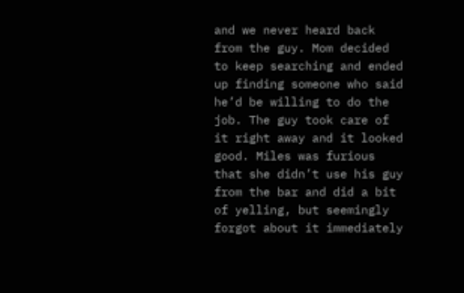and we never heard back from the guy. Mom decided to keep searching and ended up finding someone who said he’d be willing to do the job. The guy took care of it right away and it looked good. Miles was furious that she didn’t use his guy from the bar and did a bit of yelling, but seemingly forgot about it immediately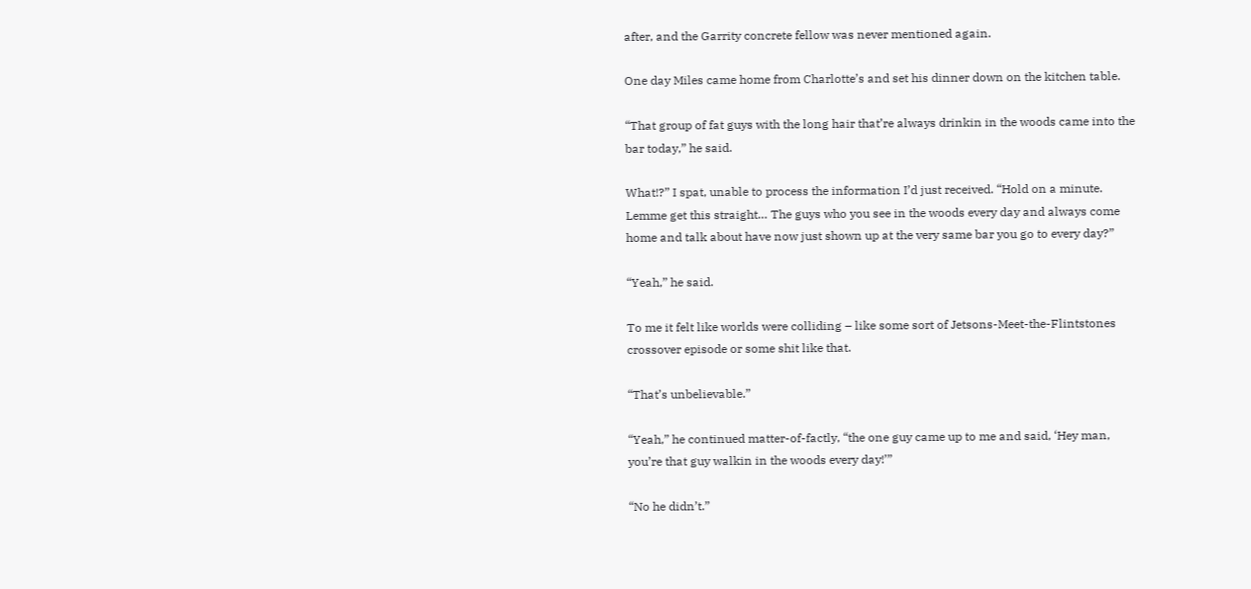after, and the Garrity concrete fellow was never mentioned again.

One day Miles came home from Charlotte’s and set his dinner down on the kitchen table.

“That group of fat guys with the long hair that’re always drinkin in the woods came into the bar today,” he said.

What!?” I spat, unable to process the information I’d just received. “Hold on a minute. Lemme get this straight… The guys who you see in the woods every day and always come home and talk about have now just shown up at the very same bar you go to every day?”

“Yeah,” he said.

To me it felt like worlds were colliding – like some sort of Jetsons-Meet-the-Flintstones crossover episode or some shit like that.

“That’s unbelievable.”

“Yeah,” he continued matter-of-factly, “the one guy came up to me and said, ‘Hey man, you’re that guy walkin in the woods every day!’”

“No he didn’t.”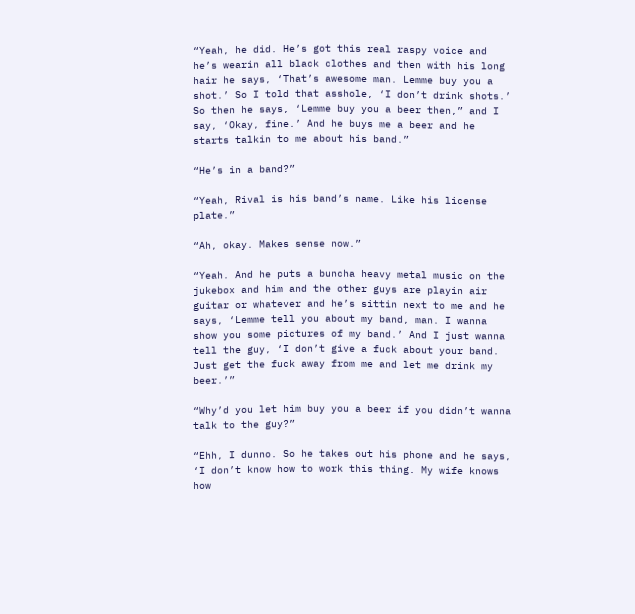“Yeah, he did. He’s got this real raspy voice and he’s wearin all black clothes and then with his long hair he says, ‘That’s awesome man. Lemme buy you a shot.’ So I told that asshole, ‘I don’t drink shots.’ So then he says, ‘Lemme buy you a beer then,” and I say, ‘Okay, fine.’ And he buys me a beer and he starts talkin to me about his band.”

“He’s in a band?”

“Yeah, Rival is his band’s name. Like his license plate.”

“Ah, okay. Makes sense now.”

“Yeah. And he puts a buncha heavy metal music on the jukebox and him and the other guys are playin air guitar or whatever and he’s sittin next to me and he says, ‘Lemme tell you about my band, man. I wanna show you some pictures of my band.’ And I just wanna tell the guy, ‘I don’t give a fuck about your band. Just get the fuck away from me and let me drink my beer.’”

“Why’d you let him buy you a beer if you didn’t wanna talk to the guy?”

“Ehh, I dunno. So he takes out his phone and he says, ‘I don’t know how to work this thing. My wife knows how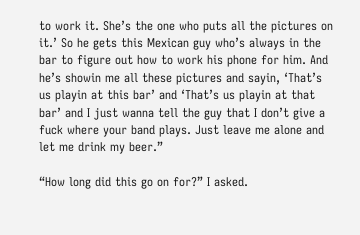to work it. She’s the one who puts all the pictures on it.’ So he gets this Mexican guy who’s always in the bar to figure out how to work his phone for him. And he’s showin me all these pictures and sayin, ‘That’s us playin at this bar’ and ‘That’s us playin at that bar’ and I just wanna tell the guy that I don’t give a fuck where your band plays. Just leave me alone and let me drink my beer.”

“How long did this go on for?” I asked.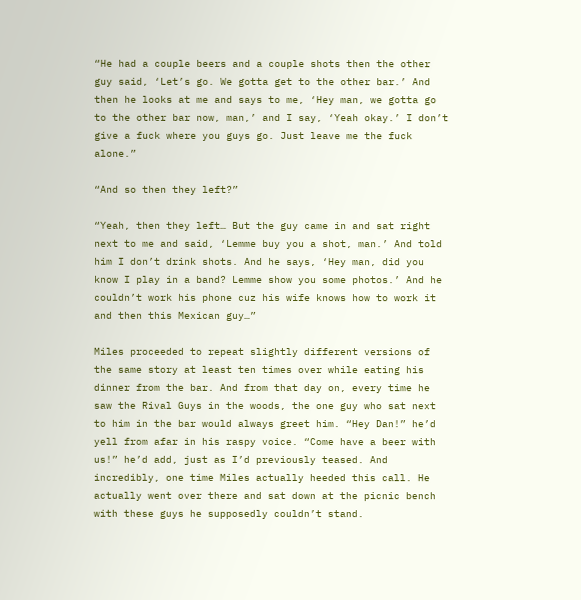“He had a couple beers and a couple shots then the other guy said, ‘Let’s go. We gotta get to the other bar.’ And then he looks at me and says to me, ‘Hey man, we gotta go to the other bar now, man,’ and I say, ‘Yeah okay.’ I don’t give a fuck where you guys go. Just leave me the fuck alone.”

“And so then they left?”

“Yeah, then they left… But the guy came in and sat right next to me and said, ‘Lemme buy you a shot, man.’ And told him I don’t drink shots. And he says, ‘Hey man, did you know I play in a band? Lemme show you some photos.’ And he couldn’t work his phone cuz his wife knows how to work it and then this Mexican guy…”

Miles proceeded to repeat slightly different versions of the same story at least ten times over while eating his dinner from the bar. And from that day on, every time he saw the Rival Guys in the woods, the one guy who sat next to him in the bar would always greet him. “Hey Dan!” he’d yell from afar in his raspy voice. “Come have a beer with us!” he’d add, just as I’d previously teased. And incredibly, one time Miles actually heeded this call. He actually went over there and sat down at the picnic bench with these guys he supposedly couldn’t stand.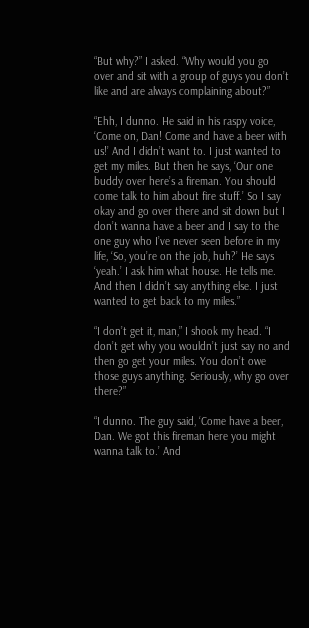“But why?” I asked. “Why would you go over and sit with a group of guys you don’t like and are always complaining about?”

“Ehh, I dunno. He said in his raspy voice, ‘Come on, Dan! Come and have a beer with us!’ And I didn’t want to. I just wanted to get my miles. But then he says, ‘Our one buddy over here’s a fireman. You should come talk to him about fire stuff.’ So I say okay and go over there and sit down but I don’t wanna have a beer and I say to the one guy who I’ve never seen before in my life, ‘So, you’re on the job, huh?’ He says ‘yeah.’ I ask him what house. He tells me. And then I didn’t say anything else. I just wanted to get back to my miles.”

“I don’t get it, man,” I shook my head. “I don’t get why you wouldn’t just say no and then go get your miles. You don’t owe those guys anything. Seriously, why go over there?”

“I dunno. The guy said, ‘Come have a beer, Dan. We got this fireman here you might wanna talk to.’ And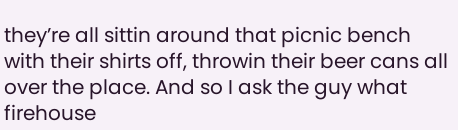they’re all sittin around that picnic bench with their shirts off, throwin their beer cans all over the place. And so I ask the guy what firehouse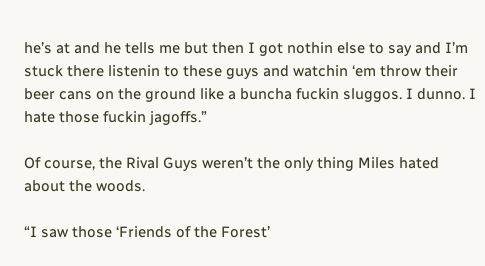he’s at and he tells me but then I got nothin else to say and I’m stuck there listenin to these guys and watchin ‘em throw their beer cans on the ground like a buncha fuckin sluggos. I dunno. I hate those fuckin jagoffs.”

Of course, the Rival Guys weren’t the only thing Miles hated about the woods.

“I saw those ‘Friends of the Forest’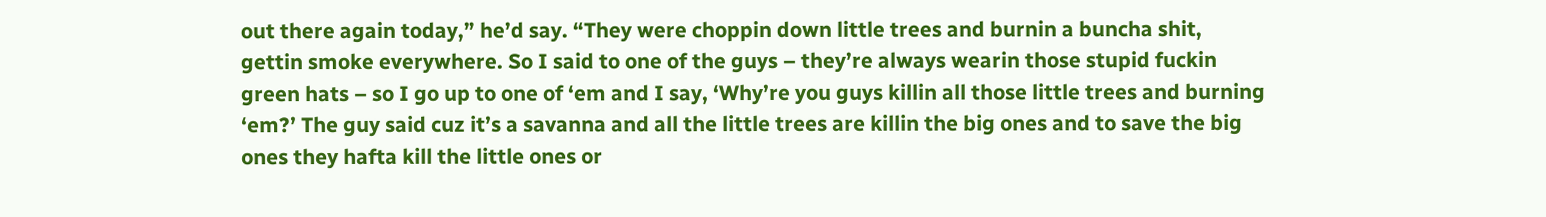out there again today,” he’d say. “They were choppin down little trees and burnin a buncha shit, gettin smoke everywhere. So I said to one of the guys – they’re always wearin those stupid fuckin green hats – so I go up to one of ‘em and I say, ‘Why’re you guys killin all those little trees and burning ‘em?’ The guy said cuz it’s a savanna and all the little trees are killin the big ones and to save the big ones they hafta kill the little ones or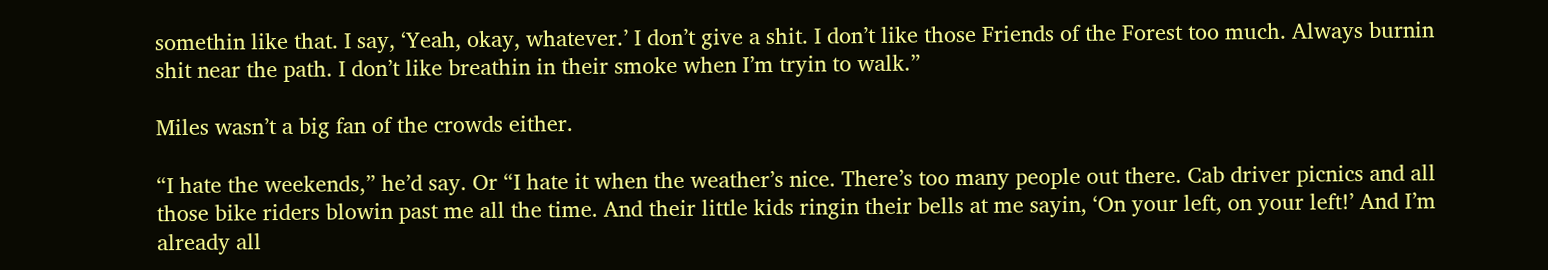somethin like that. I say, ‘Yeah, okay, whatever.’ I don’t give a shit. I don’t like those Friends of the Forest too much. Always burnin shit near the path. I don’t like breathin in their smoke when I’m tryin to walk.”

Miles wasn’t a big fan of the crowds either.

“I hate the weekends,” he’d say. Or “I hate it when the weather’s nice. There’s too many people out there. Cab driver picnics and all those bike riders blowin past me all the time. And their little kids ringin their bells at me sayin, ‘On your left, on your left!’ And I’m already all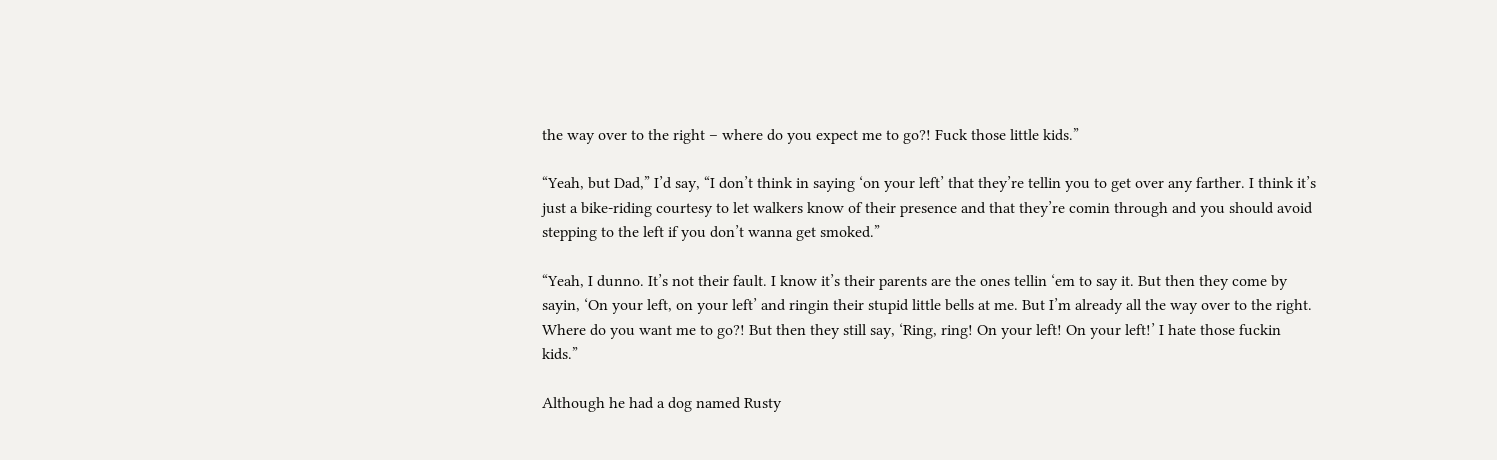the way over to the right – where do you expect me to go?! Fuck those little kids.”

“Yeah, but Dad,” I’d say, “I don’t think in saying ‘on your left’ that they’re tellin you to get over any farther. I think it’s just a bike-riding courtesy to let walkers know of their presence and that they’re comin through and you should avoid stepping to the left if you don’t wanna get smoked.”

“Yeah, I dunno. It’s not their fault. I know it’s their parents are the ones tellin ‘em to say it. But then they come by sayin, ‘On your left, on your left’ and ringin their stupid little bells at me. But I’m already all the way over to the right.  Where do you want me to go?! But then they still say, ‘Ring, ring! On your left! On your left!’ I hate those fuckin kids.”

Although he had a dog named Rusty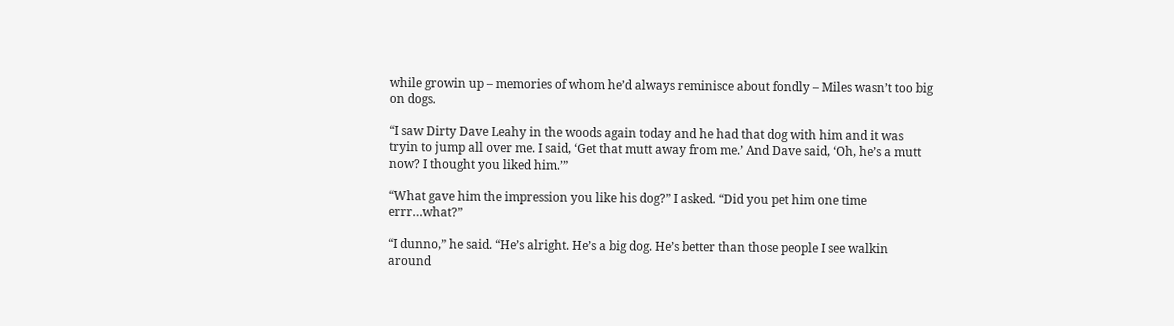while growin up – memories of whom he’d always reminisce about fondly – Miles wasn’t too big on dogs.

“I saw Dirty Dave Leahy in the woods again today and he had that dog with him and it was tryin to jump all over me. I said, ‘Get that mutt away from me.’ And Dave said, ‘Oh, he’s a mutt now? I thought you liked him.’”

“What gave him the impression you like his dog?” I asked. “Did you pet him one time errr…what?”

“I dunno,” he said. “He’s alright. He’s a big dog. He’s better than those people I see walkin around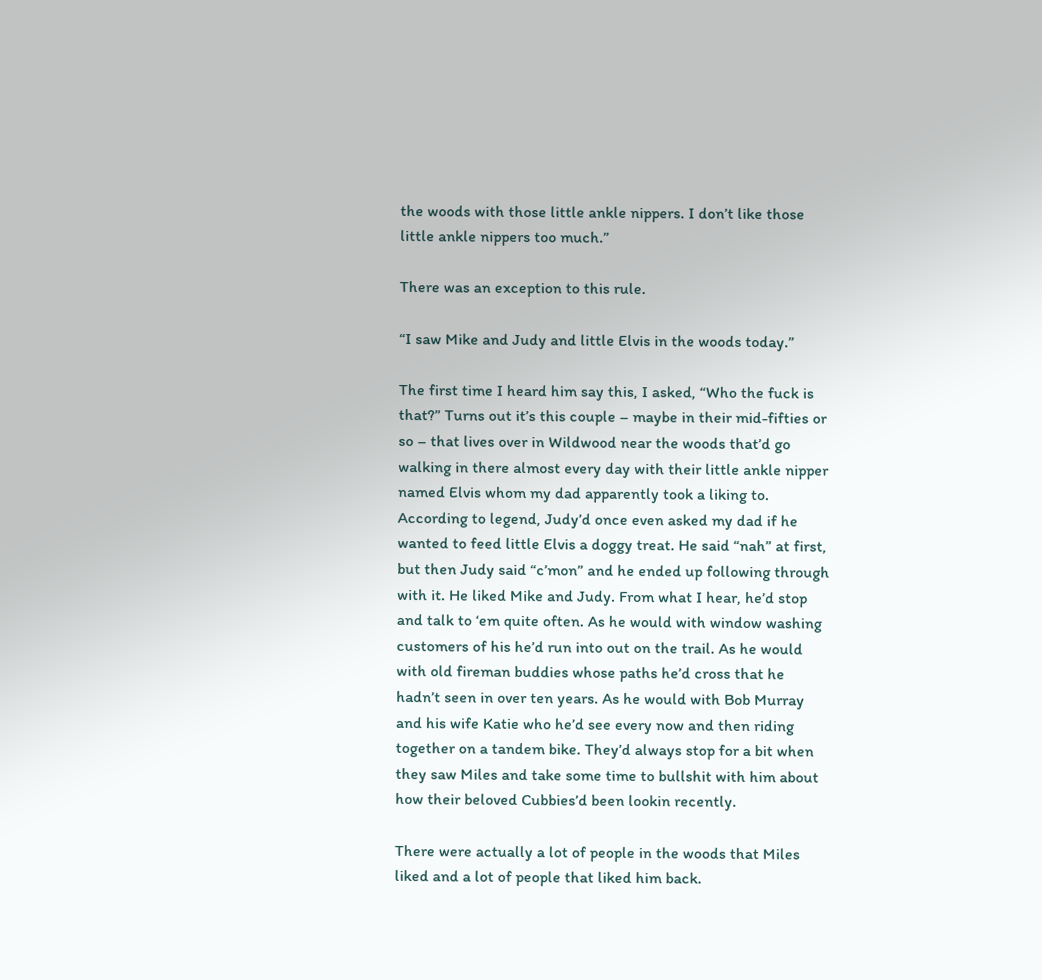the woods with those little ankle nippers. I don’t like those little ankle nippers too much.”

There was an exception to this rule.

“I saw Mike and Judy and little Elvis in the woods today.”

The first time I heard him say this, I asked, “Who the fuck is that?” Turns out it’s this couple – maybe in their mid-fifties or so – that lives over in Wildwood near the woods that’d go walking in there almost every day with their little ankle nipper named Elvis whom my dad apparently took a liking to. According to legend, Judy’d once even asked my dad if he wanted to feed little Elvis a doggy treat. He said “nah” at first, but then Judy said “c’mon” and he ended up following through with it. He liked Mike and Judy. From what I hear, he’d stop and talk to ‘em quite often. As he would with window washing customers of his he’d run into out on the trail. As he would with old fireman buddies whose paths he’d cross that he hadn’t seen in over ten years. As he would with Bob Murray and his wife Katie who he’d see every now and then riding together on a tandem bike. They’d always stop for a bit when they saw Miles and take some time to bullshit with him about how their beloved Cubbies’d been lookin recently.

There were actually a lot of people in the woods that Miles liked and a lot of people that liked him back.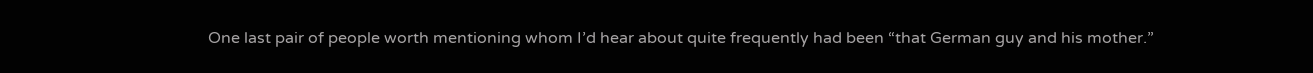One last pair of people worth mentioning whom I’d hear about quite frequently had been “that German guy and his mother.”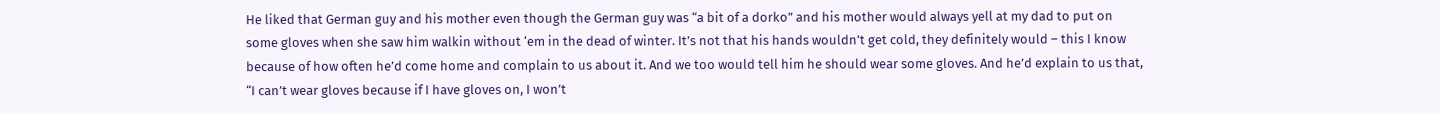He liked that German guy and his mother even though the German guy was “a bit of a dorko” and his mother would always yell at my dad to put on some gloves when she saw him walkin without ‘em in the dead of winter. It’s not that his hands wouldn’t get cold, they definitely would – this I know because of how often he’d come home and complain to us about it. And we too would tell him he should wear some gloves. And he’d explain to us that, “I can’t wear gloves because if I have gloves on, I won’t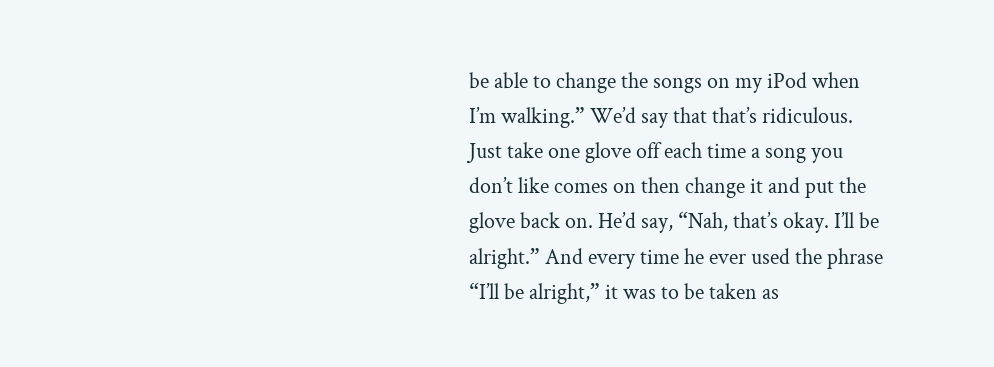be able to change the songs on my iPod when I’m walking.” We’d say that that’s ridiculous. Just take one glove off each time a song you don’t like comes on then change it and put the glove back on. He’d say, “Nah, that’s okay. I’ll be alright.” And every time he ever used the phrase “I’ll be alright,” it was to be taken as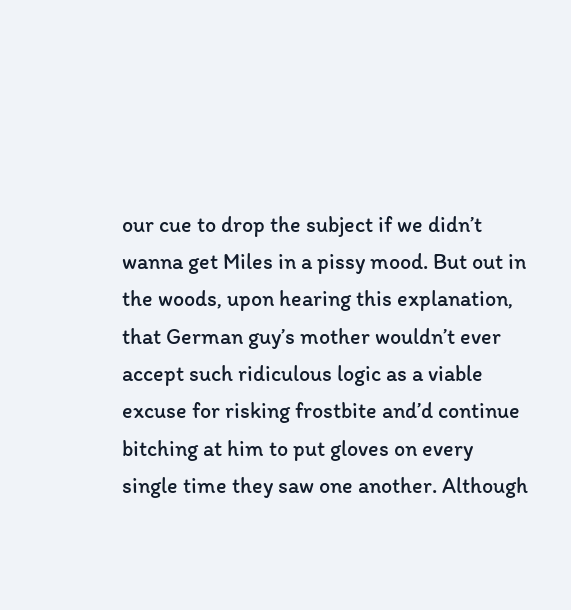our cue to drop the subject if we didn’t wanna get Miles in a pissy mood. But out in the woods, upon hearing this explanation, that German guy’s mother wouldn’t ever accept such ridiculous logic as a viable excuse for risking frostbite and’d continue bitching at him to put gloves on every single time they saw one another. Although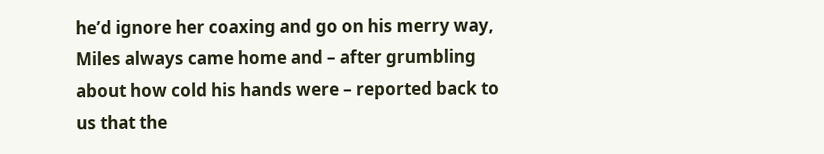he’d ignore her coaxing and go on his merry way, Miles always came home and – after grumbling about how cold his hands were – reported back to us that the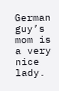German guy’s mom is a very nice lady.